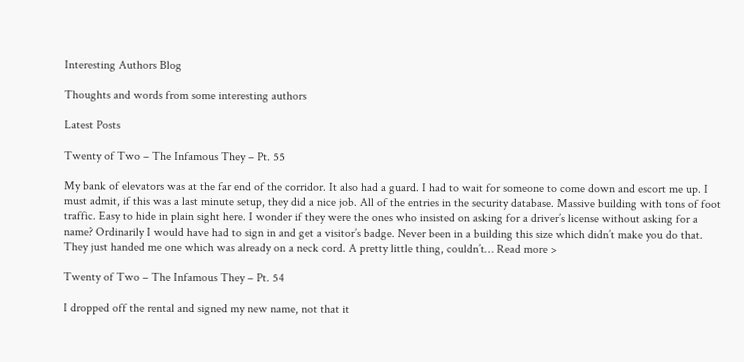Interesting Authors Blog

Thoughts and words from some interesting authors

Latest Posts

Twenty of Two – The Infamous They – Pt. 55

My bank of elevators was at the far end of the corridor. It also had a guard. I had to wait for someone to come down and escort me up. I must admit, if this was a last minute setup, they did a nice job. All of the entries in the security database. Massive building with tons of foot traffic. Easy to hide in plain sight here. I wonder if they were the ones who insisted on asking for a driver’s license without asking for a name? Ordinarily I would have had to sign in and get a visitor’s badge. Never been in a building this size which didn’t make you do that. They just handed me one which was already on a neck cord. A pretty little thing, couldn’t… Read more >

Twenty of Two – The Infamous They – Pt. 54

I dropped off the rental and signed my new name, not that it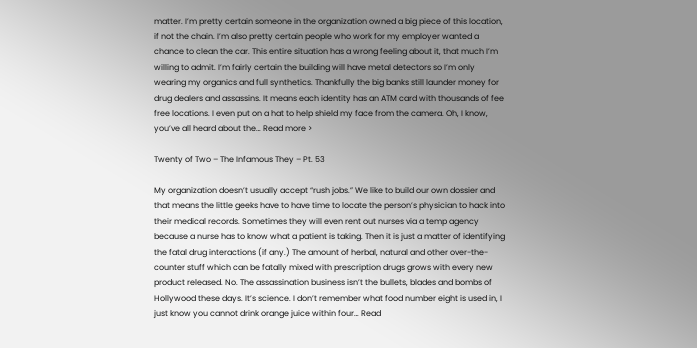matter. I’m pretty certain someone in the organization owned a big piece of this location, if not the chain. I’m also pretty certain people who work for my employer wanted a chance to clean the car. This entire situation has a wrong feeling about it, that much I’m willing to admit. I’m fairly certain the building will have metal detectors so I’m only wearing my organics and full synthetics. Thankfully the big banks still launder money for drug dealers and assassins. It means each identity has an ATM card with thousands of fee free locations. I even put on a hat to help shield my face from the camera. Oh, I know, you’ve all heard about the… Read more >

Twenty of Two – The Infamous They – Pt. 53

My organization doesn’t usually accept “rush jobs.” We like to build our own dossier and that means the little geeks have to have time to locate the person’s physician to hack into their medical records. Sometimes they will even rent out nurses via a temp agency because a nurse has to know what a patient is taking. Then it is just a matter of identifying the fatal drug interactions (if any.) The amount of herbal, natural and other over-the-counter stuff which can be fatally mixed with prescription drugs grows with every new product released. No. The assassination business isn’t the bullets, blades and bombs of Hollywood these days. It’s science. I don’t remember what food number eight is used in, I just know you cannot drink orange juice within four… Read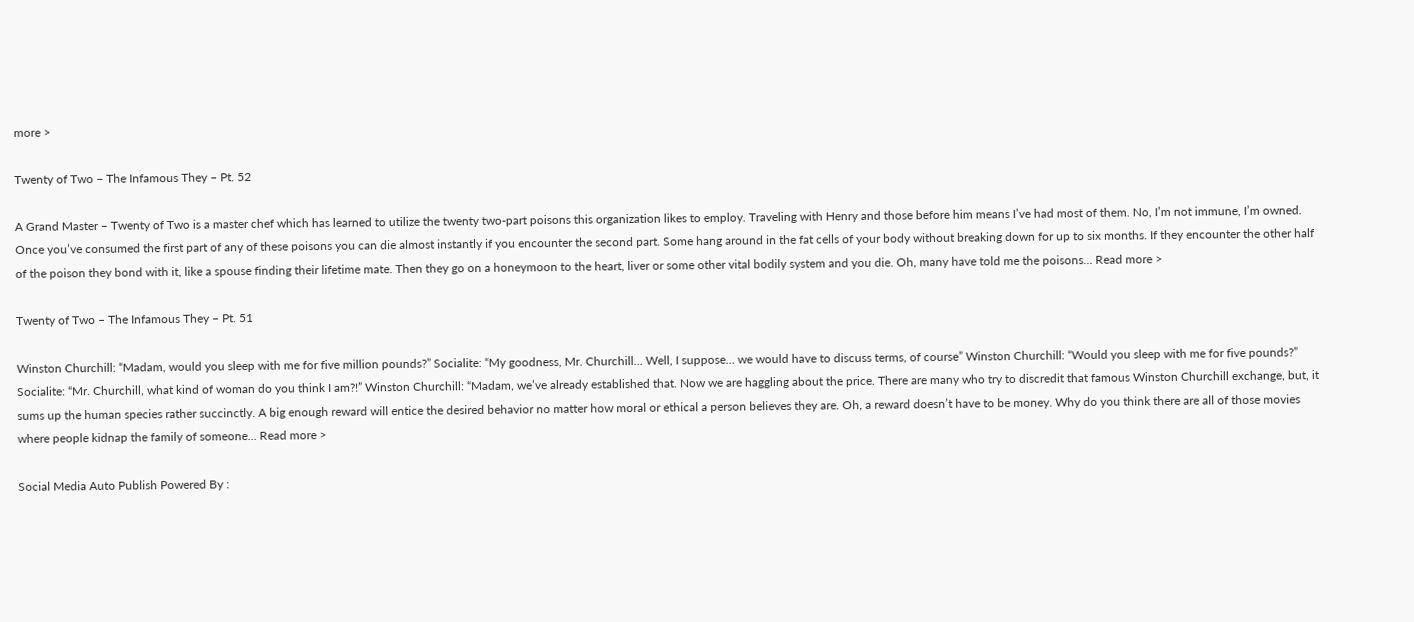more >

Twenty of Two – The Infamous They – Pt. 52

A Grand Master – Twenty of Two is a master chef which has learned to utilize the twenty two-part poisons this organization likes to employ. Traveling with Henry and those before him means I’ve had most of them. No, I’m not immune, I’m owned. Once you’ve consumed the first part of any of these poisons you can die almost instantly if you encounter the second part. Some hang around in the fat cells of your body without breaking down for up to six months. If they encounter the other half of the poison they bond with it, like a spouse finding their lifetime mate. Then they go on a honeymoon to the heart, liver or some other vital bodily system and you die. Oh, many have told me the poisons… Read more >

Twenty of Two – The Infamous They – Pt. 51

Winston Churchill: “Madam, would you sleep with me for five million pounds?” Socialite: “My goodness, Mr. Churchill… Well, I suppose… we would have to discuss terms, of course” Winston Churchill: “Would you sleep with me for five pounds?” Socialite: “Mr. Churchill, what kind of woman do you think I am?!” Winston Churchill: “Madam, we’ve already established that. Now we are haggling about the price. There are many who try to discredit that famous Winston Churchill exchange, but, it sums up the human species rather succinctly. A big enough reward will entice the desired behavior no matter how moral or ethical a person believes they are. Oh, a reward doesn’t have to be money. Why do you think there are all of those movies where people kidnap the family of someone… Read more >

Social Media Auto Publish Powered By :